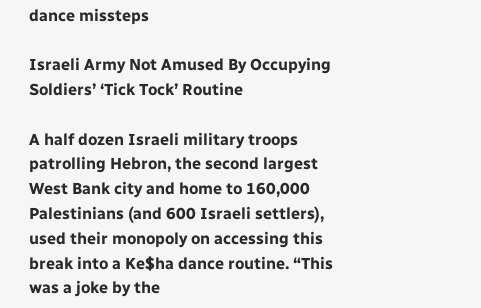dance missteps

Israeli Army Not Amused By Occupying Soldiers’ ‘Tick Tock’ Routine

A half dozen Israeli military troops patrolling Hebron, the second largest West Bank city and home to 160,000 Palestinians (and 600 Israeli settlers), used their monopoly on accessing this break into a Ke$ha dance routine. “This was a joke by the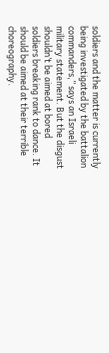soldiers and the matter is currently being investigated by the battalion commanders,” says an Israeli military statement. But the disgust shouldn’t be aimed at bored soldiers breaking rank to dance. It should be aimed at their terrible choreography.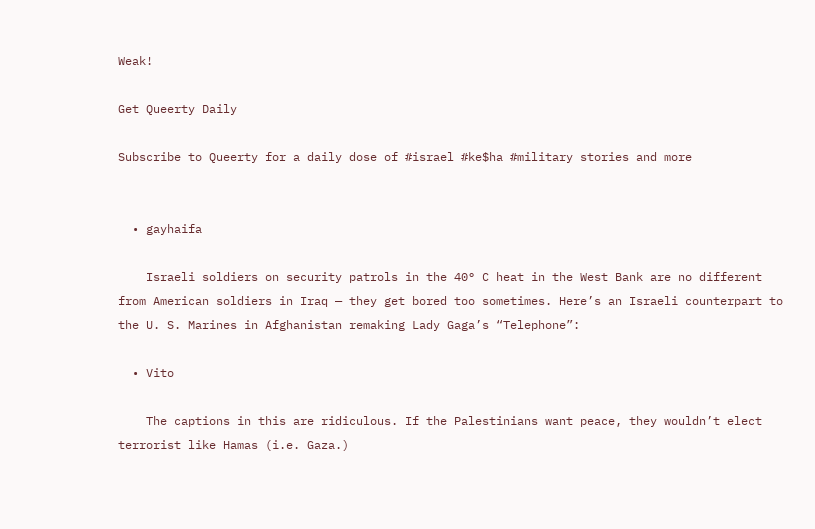Weak!

Get Queerty Daily

Subscribe to Queerty for a daily dose of #israel #ke$ha #military stories and more


  • gayhaifa

    Israeli soldiers on security patrols in the 40° C heat in the West Bank are no different from American soldiers in Iraq — they get bored too sometimes. Here’s an Israeli counterpart to the U. S. Marines in Afghanistan remaking Lady Gaga’s “Telephone”:

  • Vito

    The captions in this are ridiculous. If the Palestinians want peace, they wouldn’t elect terrorist like Hamas (i.e. Gaza.)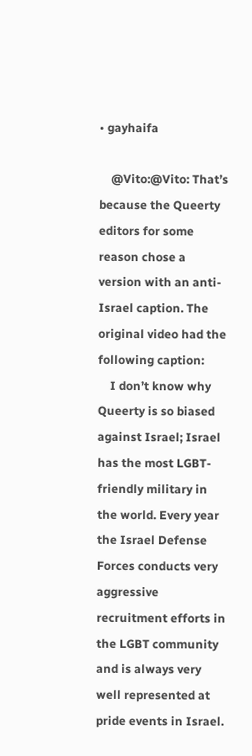• gayhaifa

    @Vito:@Vito: That’s because the Queerty editors for some reason chose a version with an anti-Israel caption. The original video had the following caption:
    I don’t know why Queerty is so biased against Israel; Israel has the most LGBT-friendly military in the world. Every year the Israel Defense Forces conducts very aggressive recruitment efforts in the LGBT community and is always very well represented at pride events in Israel.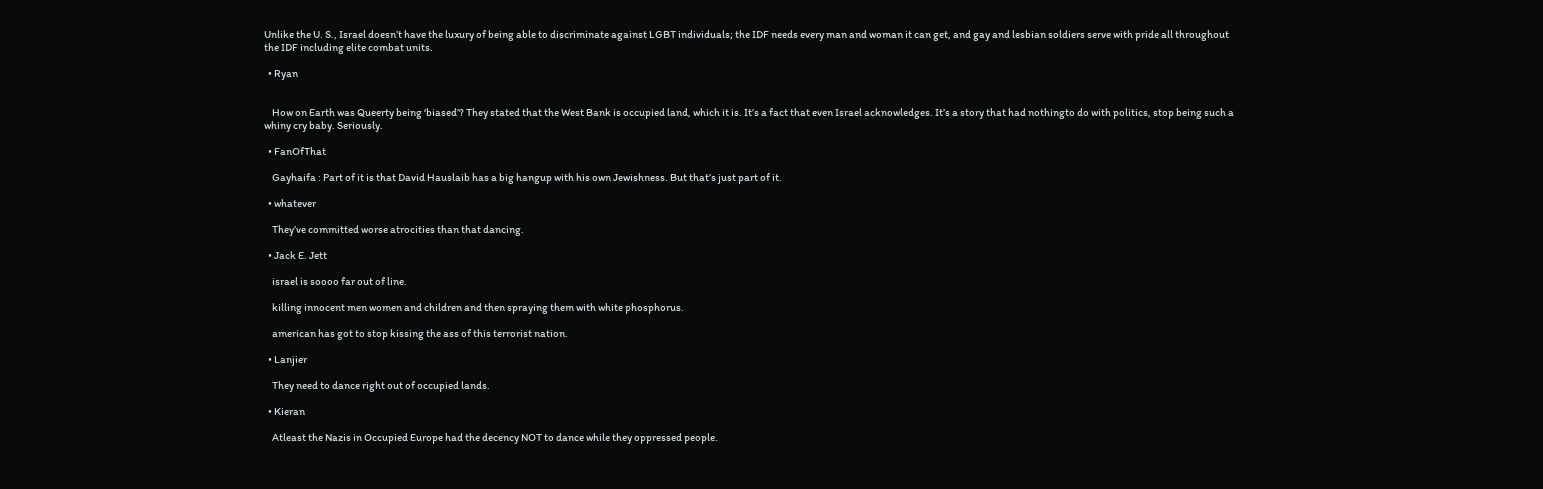Unlike the U. S., Israel doesn’t have the luxury of being able to discriminate against LGBT individuals; the IDF needs every man and woman it can get, and gay and lesbian soldiers serve with pride all throughout the IDF including elite combat units.

  • Ryan


    How on Earth was Queerty being ‘biased’? They stated that the West Bank is occupied land, which it is. It’s a fact that even Israel acknowledges. It’s a story that had nothingto do with politics, stop being such a whiny cry baby. Seriously.

  • FanOfThat

    Gayhaifa : Part of it is that David Hauslaib has a big hangup with his own Jewishness. But that’s just part of it.

  • whatever

    They’ve committed worse atrocities than that dancing.

  • Jack E. Jett

    israel is soooo far out of line.

    killing innocent men women and children and then spraying them with white phosphorus.

    american has got to stop kissing the ass of this terrorist nation.

  • Lanjier

    They need to dance right out of occupied lands.

  • Kieran

    Atleast the Nazis in Occupied Europe had the decency NOT to dance while they oppressed people.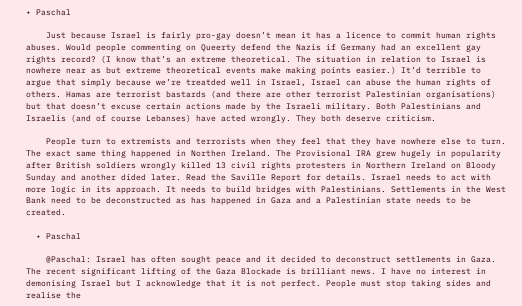• Paschal

    Just because Israel is fairly pro-gay doesn’t mean it has a licence to commit human rights abuses. Would people commenting on Queerty defend the Nazis if Germany had an excellent gay rights record? (I know that’s an extreme theoretical. The situation in relation to Israel is nowhere near as but extreme theoretical events make making points easier.) It’d terrible to argue that simply because we’re treatded well in Israel, Israel can abuse the human rights of others. Hamas are terrorist bastards (and there are other terrorist Palestinian organisations) but that doesn’t excuse certain actions made by the Israeli military. Both Palestinians and Israelis (and of course Lebanses) have acted wrongly. They both deserve criticism.

    People turn to extremists and terrorists when they feel that they have nowhere else to turn. The exact same thing happened in Northen Ireland. The Provisional IRA grew hugely in popularity after British soldiers wrongly killed 13 civil rights protesters in Northern Ireland on Bloody Sunday and another dided later. Read the Saville Report for details. Israel needs to act with more logic in its approach. It needs to build bridges with Palestinians. Settlements in the West Bank need to be deconstructed as has happened in Gaza and a Palestinian state needs to be created.

  • Paschal

    @Paschal: Israel has often sought peace and it decided to deconstruct settlements in Gaza. The recent significant lifting of the Gaza Blockade is brilliant news. I have no interest in demonising Israel but I acknowledge that it is not perfect. People must stop taking sides and realise the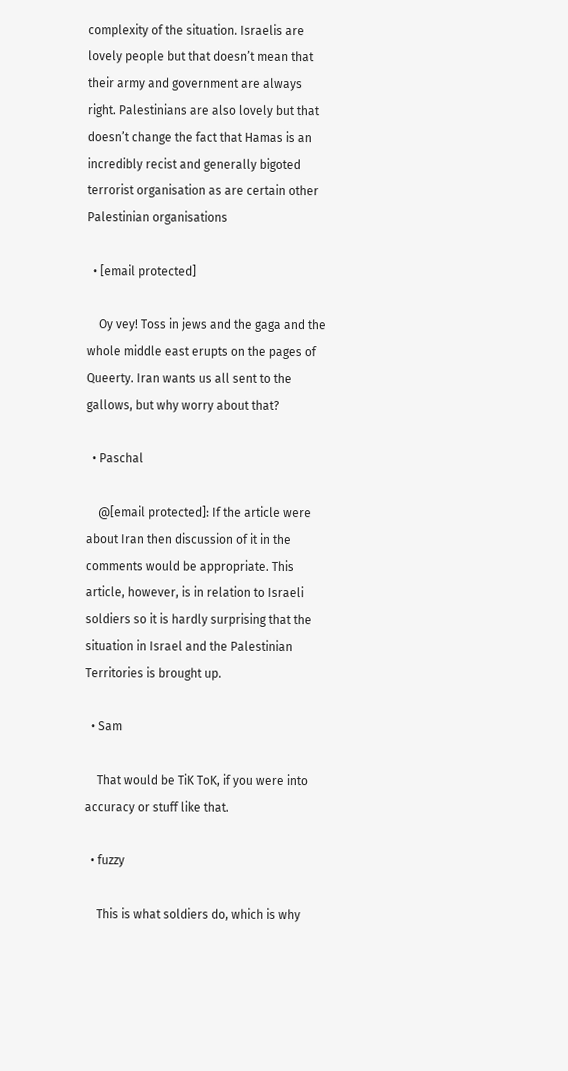complexity of the situation. Israelis are lovely people but that doesn’t mean that their army and government are always right. Palestinians are also lovely but that doesn’t change the fact that Hamas is an incredibly recist and generally bigoted terrorist organisation as are certain other Palestinian organisations

  • [email protected]

    Oy vey! Toss in jews and the gaga and the whole middle east erupts on the pages of Queerty. Iran wants us all sent to the gallows, but why worry about that?

  • Paschal

    @[email protected]: If the article were about Iran then discussion of it in the comments would be appropriate. This article, however, is in relation to Israeli soldiers so it is hardly surprising that the situation in Israel and the Palestinian Territories is brought up.

  • Sam

    That would be TiK ToK, if you were into accuracy or stuff like that.

  • fuzzy

    This is what soldiers do, which is why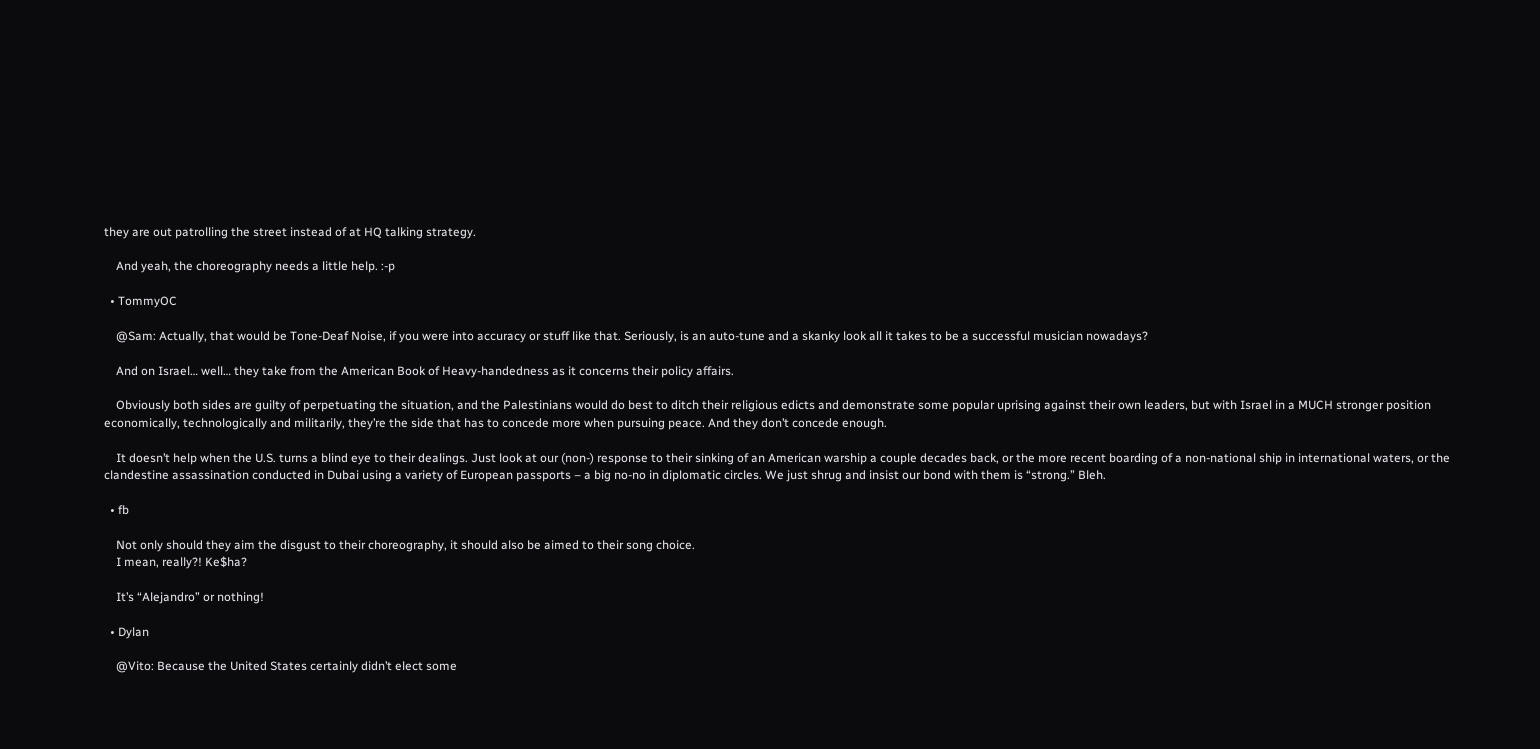they are out patrolling the street instead of at HQ talking strategy.

    And yeah, the choreography needs a little help. :-p

  • TommyOC

    @Sam: Actually, that would be Tone-Deaf Noise, if you were into accuracy or stuff like that. Seriously, is an auto-tune and a skanky look all it takes to be a successful musician nowadays?

    And on Israel… well… they take from the American Book of Heavy-handedness as it concerns their policy affairs.

    Obviously both sides are guilty of perpetuating the situation, and the Palestinians would do best to ditch their religious edicts and demonstrate some popular uprising against their own leaders, but with Israel in a MUCH stronger position economically, technologically and militarily, they’re the side that has to concede more when pursuing peace. And they don’t concede enough.

    It doesn’t help when the U.S. turns a blind eye to their dealings. Just look at our (non-) response to their sinking of an American warship a couple decades back, or the more recent boarding of a non-national ship in international waters, or the clandestine assassination conducted in Dubai using a variety of European passports – a big no-no in diplomatic circles. We just shrug and insist our bond with them is “strong.” Bleh.

  • fb

    Not only should they aim the disgust to their choreography, it should also be aimed to their song choice.
    I mean, really?! Ke$ha?

    It’s “Alejandro” or nothing!

  • Dylan

    @Vito: Because the United States certainly didn’t elect some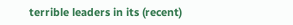terrible leaders in its (recent)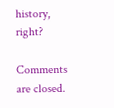history, right?

Comments are closed.